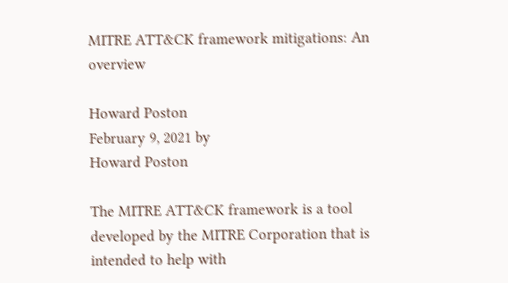MITRE ATT&CK framework mitigations: An overview

Howard Poston
February 9, 2021 by
Howard Poston

The MITRE ATT&CK framework is a tool developed by the MITRE Corporation that is intended to help with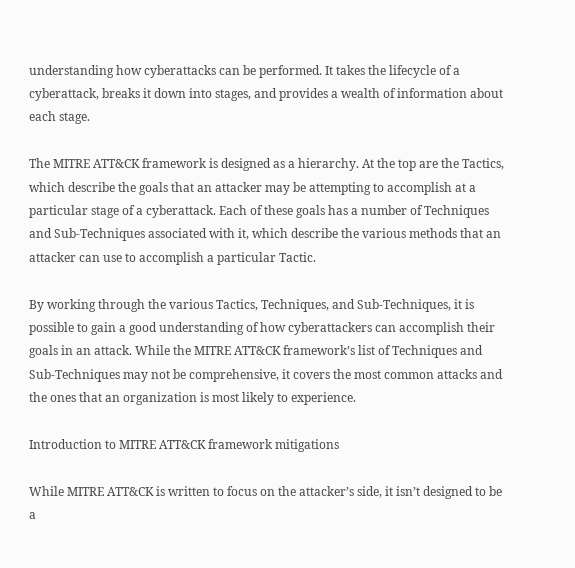understanding how cyberattacks can be performed. It takes the lifecycle of a cyberattack, breaks it down into stages, and provides a wealth of information about each stage.

The MITRE ATT&CK framework is designed as a hierarchy. At the top are the Tactics, which describe the goals that an attacker may be attempting to accomplish at a particular stage of a cyberattack. Each of these goals has a number of Techniques and Sub-Techniques associated with it, which describe the various methods that an attacker can use to accomplish a particular Tactic.

By working through the various Tactics, Techniques, and Sub-Techniques, it is possible to gain a good understanding of how cyberattackers can accomplish their goals in an attack. While the MITRE ATT&CK framework’s list of Techniques and Sub-Techniques may not be comprehensive, it covers the most common attacks and the ones that an organization is most likely to experience.

Introduction to MITRE ATT&CK framework mitigations

While MITRE ATT&CK is written to focus on the attacker’s side, it isn’t designed to be a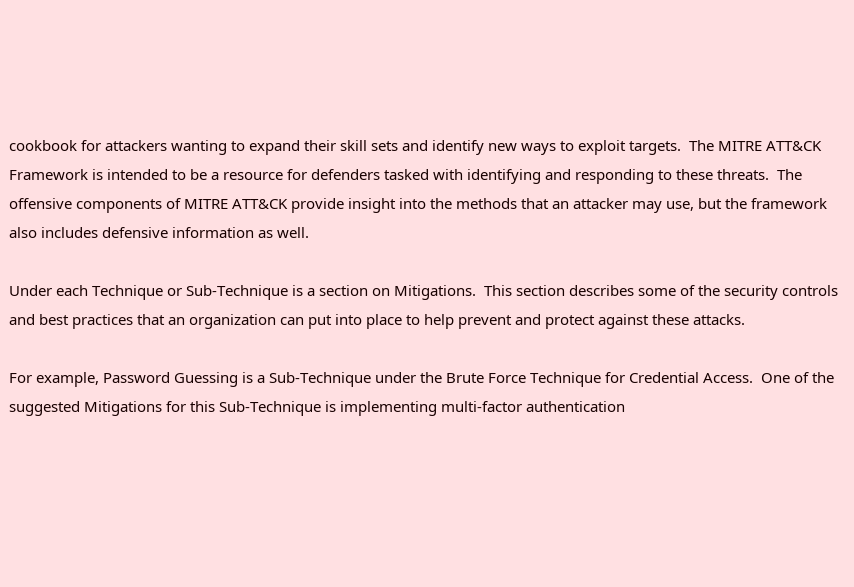cookbook for attackers wanting to expand their skill sets and identify new ways to exploit targets.  The MITRE ATT&CK Framework is intended to be a resource for defenders tasked with identifying and responding to these threats.  The offensive components of MITRE ATT&CK provide insight into the methods that an attacker may use, but the framework also includes defensive information as well.

Under each Technique or Sub-Technique is a section on Mitigations.  This section describes some of the security controls and best practices that an organization can put into place to help prevent and protect against these attacks.

For example, Password Guessing is a Sub-Technique under the Brute Force Technique for Credential Access.  One of the suggested Mitigations for this Sub-Technique is implementing multi-factor authentication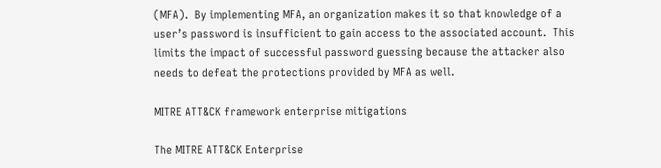(MFA).  By implementing MFA, an organization makes it so that knowledge of a user’s password is insufficient to gain access to the associated account.  This limits the impact of successful password guessing because the attacker also needs to defeat the protections provided by MFA as well.

MITRE ATT&CK framework enterprise mitigations

The MITRE ATT&CK Enterprise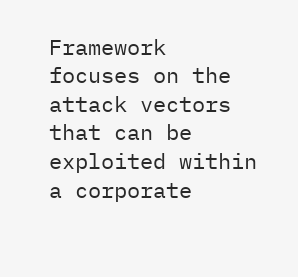Framework focuses on the attack vectors that can be exploited within a corporate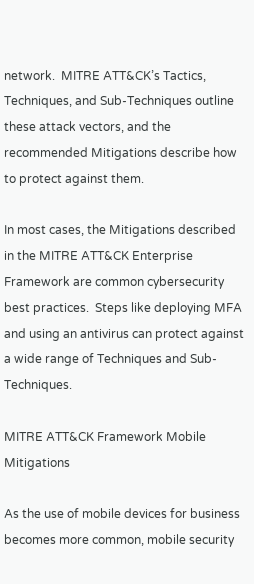network.  MITRE ATT&CK’s Tactics, Techniques, and Sub-Techniques outline these attack vectors, and the recommended Mitigations describe how to protect against them.

In most cases, the Mitigations described in the MITRE ATT&CK Enterprise Framework are common cybersecurity best practices.  Steps like deploying MFA and using an antivirus can protect against a wide range of Techniques and Sub-Techniques.

MITRE ATT&CK Framework Mobile Mitigations

As the use of mobile devices for business becomes more common, mobile security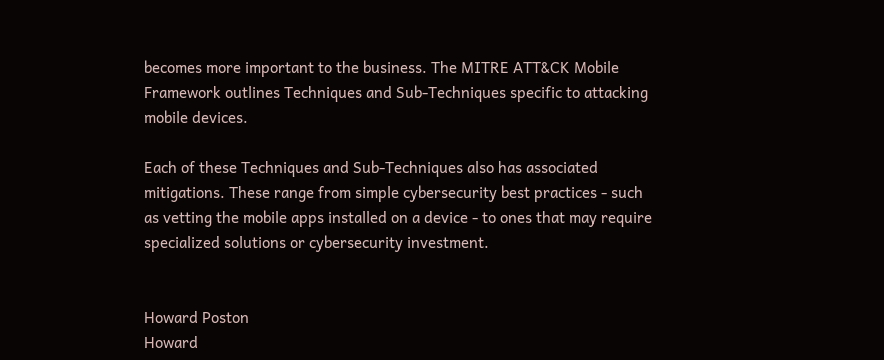becomes more important to the business. The MITRE ATT&CK Mobile Framework outlines Techniques and Sub-Techniques specific to attacking mobile devices.

Each of these Techniques and Sub-Techniques also has associated mitigations. These range from simple cybersecurity best practices - such as vetting the mobile apps installed on a device - to ones that may require specialized solutions or cybersecurity investment.


Howard Poston
Howard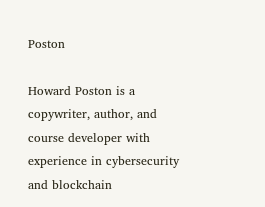Poston

Howard Poston is a copywriter, author, and course developer with experience in cybersecurity and blockchain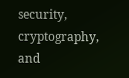security, cryptography, and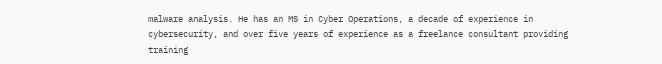malware analysis. He has an MS in Cyber Operations, a decade of experience in cybersecurity, and over five years of experience as a freelance consultant providing training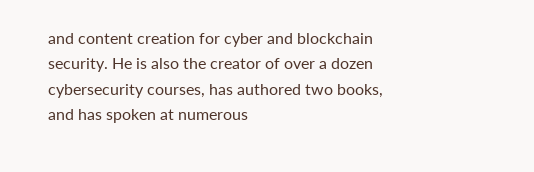and content creation for cyber and blockchain security. He is also the creator of over a dozen cybersecurity courses, has authored two books, and has spoken at numerous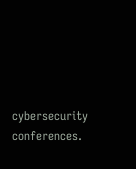cybersecurity conferences.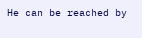He can be reached by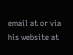email at or via his website at